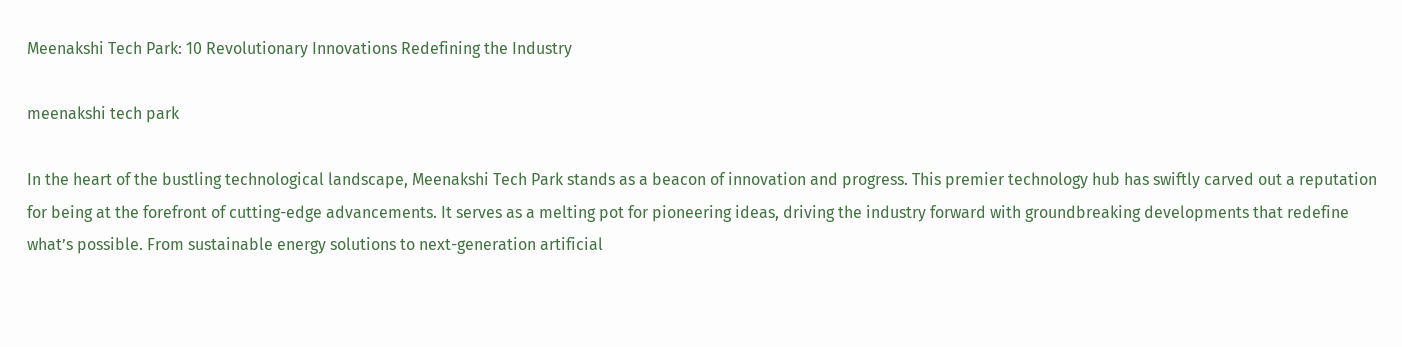Meenakshi Tech Park: 10 Revolutionary Innovations Redefining the Industry

meenakshi tech park

In the heart of the bustling technological landscape, Meenakshi Tech Park stands as a beacon of innovation and progress. This premier technology hub has swiftly carved out a reputation for being at the forefront of cutting-edge advancements. It serves as a melting pot for pioneering ideas, driving the industry forward with groundbreaking developments that redefine what’s possible. From sustainable energy solutions to next-generation artificial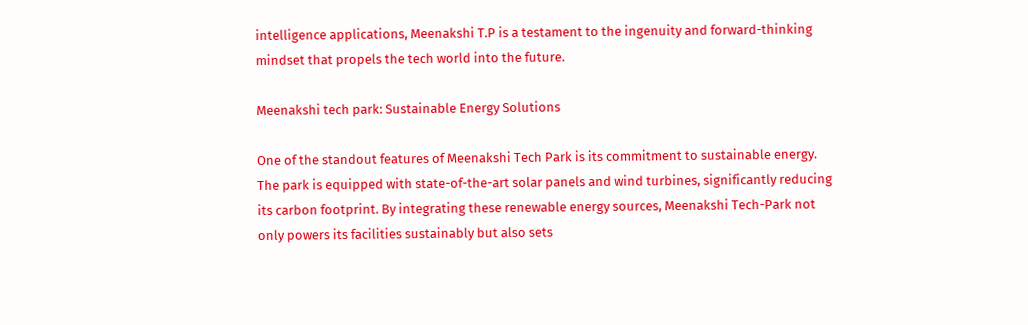intelligence applications, Meenakshi T.P is a testament to the ingenuity and forward-thinking mindset that propels the tech world into the future.

Meenakshi tech park: Sustainable Energy Solutions

One of the standout features of Meenakshi Tech Park is its commitment to sustainable energy. The park is equipped with state-of-the-art solar panels and wind turbines, significantly reducing its carbon footprint. By integrating these renewable energy sources, Meenakshi Tech-Park not only powers its facilities sustainably but also sets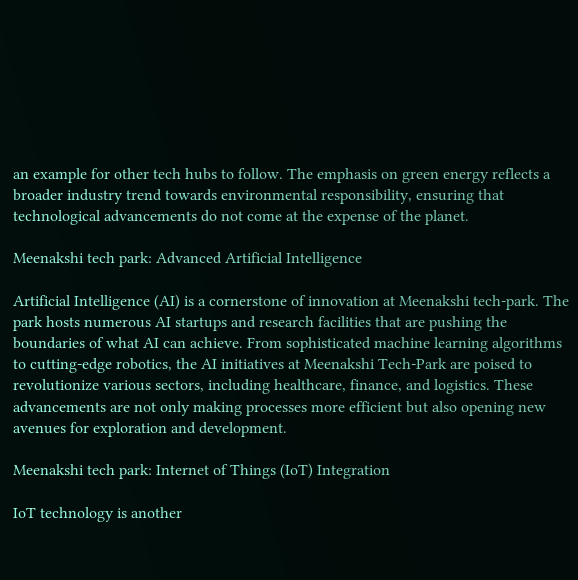an example for other tech hubs to follow. The emphasis on green energy reflects a broader industry trend towards environmental responsibility, ensuring that technological advancements do not come at the expense of the planet.

Meenakshi tech park: Advanced Artificial Intelligence

Artificial Intelligence (AI) is a cornerstone of innovation at Meenakshi tech-park. The park hosts numerous AI startups and research facilities that are pushing the boundaries of what AI can achieve. From sophisticated machine learning algorithms to cutting-edge robotics, the AI initiatives at Meenakshi Tech-Park are poised to revolutionize various sectors, including healthcare, finance, and logistics. These advancements are not only making processes more efficient but also opening new avenues for exploration and development.

Meenakshi tech park: Internet of Things (IoT) Integration

IoT technology is another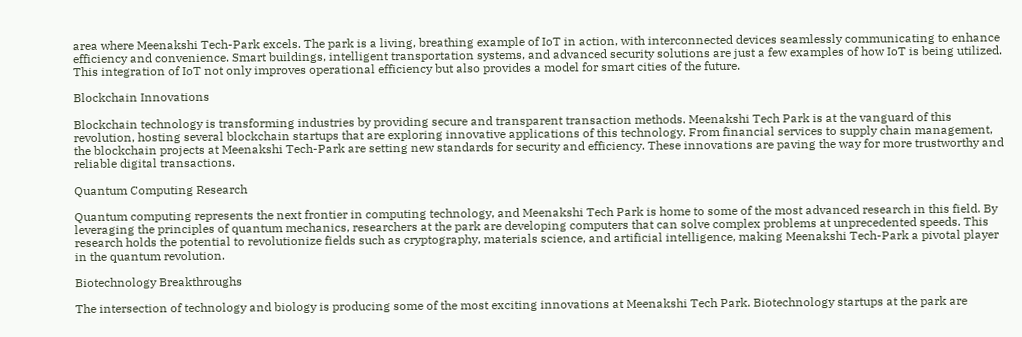area where Meenakshi Tech-Park excels. The park is a living, breathing example of IoT in action, with interconnected devices seamlessly communicating to enhance efficiency and convenience. Smart buildings, intelligent transportation systems, and advanced security solutions are just a few examples of how IoT is being utilized. This integration of IoT not only improves operational efficiency but also provides a model for smart cities of the future.

Blockchain Innovations

Blockchain technology is transforming industries by providing secure and transparent transaction methods. Meenakshi Tech Park is at the vanguard of this revolution, hosting several blockchain startups that are exploring innovative applications of this technology. From financial services to supply chain management, the blockchain projects at Meenakshi Tech-Park are setting new standards for security and efficiency. These innovations are paving the way for more trustworthy and reliable digital transactions.

Quantum Computing Research

Quantum computing represents the next frontier in computing technology, and Meenakshi Tech Park is home to some of the most advanced research in this field. By leveraging the principles of quantum mechanics, researchers at the park are developing computers that can solve complex problems at unprecedented speeds. This research holds the potential to revolutionize fields such as cryptography, materials science, and artificial intelligence, making Meenakshi Tech-Park a pivotal player in the quantum revolution.

Biotechnology Breakthroughs

The intersection of technology and biology is producing some of the most exciting innovations at Meenakshi Tech Park. Biotechnology startups at the park are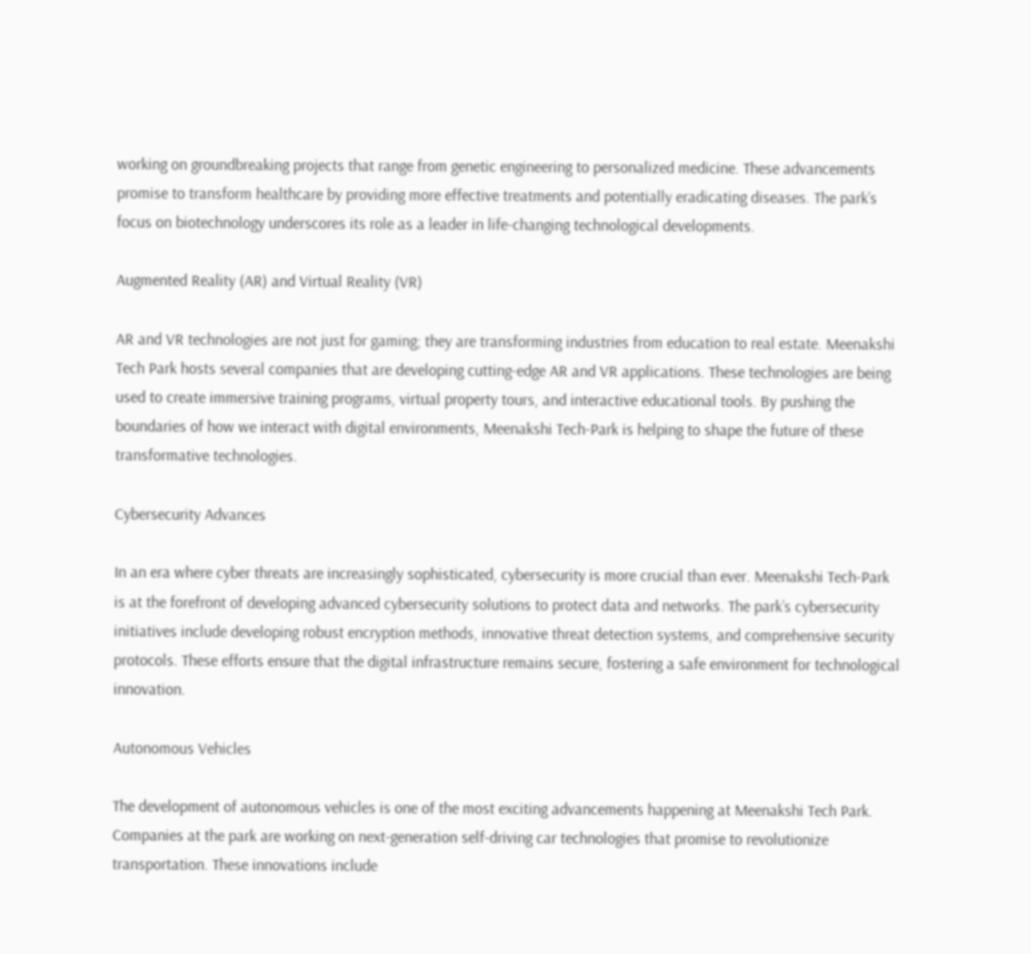working on groundbreaking projects that range from genetic engineering to personalized medicine. These advancements promise to transform healthcare by providing more effective treatments and potentially eradicating diseases. The park’s focus on biotechnology underscores its role as a leader in life-changing technological developments.

Augmented Reality (AR) and Virtual Reality (VR)

AR and VR technologies are not just for gaming; they are transforming industries from education to real estate. Meenakshi Tech Park hosts several companies that are developing cutting-edge AR and VR applications. These technologies are being used to create immersive training programs, virtual property tours, and interactive educational tools. By pushing the boundaries of how we interact with digital environments, Meenakshi Tech-Park is helping to shape the future of these transformative technologies.

Cybersecurity Advances

In an era where cyber threats are increasingly sophisticated, cybersecurity is more crucial than ever. Meenakshi Tech-Park is at the forefront of developing advanced cybersecurity solutions to protect data and networks. The park’s cybersecurity initiatives include developing robust encryption methods, innovative threat detection systems, and comprehensive security protocols. These efforts ensure that the digital infrastructure remains secure, fostering a safe environment for technological innovation.

Autonomous Vehicles

The development of autonomous vehicles is one of the most exciting advancements happening at Meenakshi Tech Park. Companies at the park are working on next-generation self-driving car technologies that promise to revolutionize transportation. These innovations include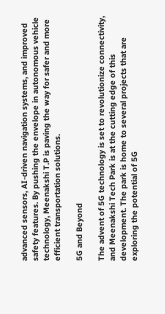advanced sensors, AI-driven navigation systems, and improved safety features. By pushing the envelope in autonomous vehicle technology, Meenakshi T.P is paving the way for safer and more efficient transportation solutions.

5G and Beyond

The advent of 5G technology is set to revolutionize connectivity, and Meenakshi Tech Park is at the cutting edge of this development. The park is home to several projects that are exploring the potential of 5G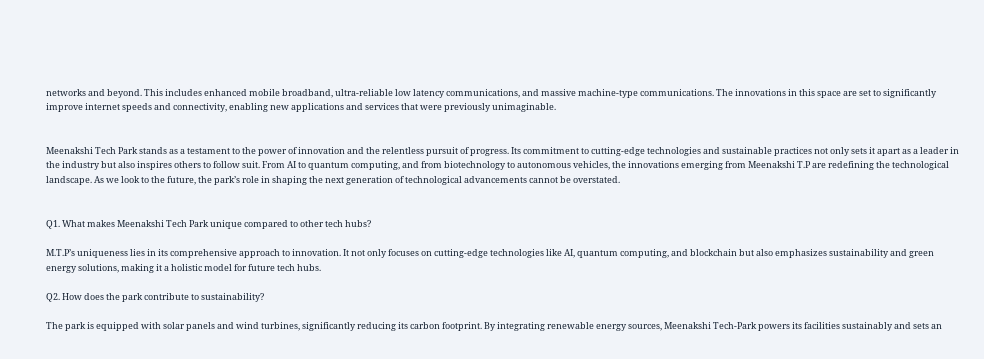networks and beyond. This includes enhanced mobile broadband, ultra-reliable low latency communications, and massive machine-type communications. The innovations in this space are set to significantly improve internet speeds and connectivity, enabling new applications and services that were previously unimaginable.


Meenakshi Tech Park stands as a testament to the power of innovation and the relentless pursuit of progress. Its commitment to cutting-edge technologies and sustainable practices not only sets it apart as a leader in the industry but also inspires others to follow suit. From AI to quantum computing, and from biotechnology to autonomous vehicles, the innovations emerging from Meenakshi T.P are redefining the technological landscape. As we look to the future, the park’s role in shaping the next generation of technological advancements cannot be overstated.


Q1. What makes Meenakshi Tech Park unique compared to other tech hubs?

M.T.P’s uniqueness lies in its comprehensive approach to innovation. It not only focuses on cutting-edge technologies like AI, quantum computing, and blockchain but also emphasizes sustainability and green energy solutions, making it a holistic model for future tech hubs.

Q2. How does the park contribute to sustainability?

The park is equipped with solar panels and wind turbines, significantly reducing its carbon footprint. By integrating renewable energy sources, Meenakshi Tech-Park powers its facilities sustainably and sets an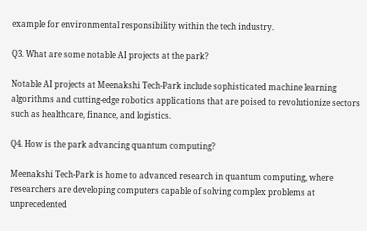example for environmental responsibility within the tech industry.

Q3. What are some notable AI projects at the park?

Notable AI projects at Meenakshi Tech-Park include sophisticated machine learning algorithms and cutting-edge robotics applications that are poised to revolutionize sectors such as healthcare, finance, and logistics.

Q4. How is the park advancing quantum computing?

Meenakshi Tech-Park is home to advanced research in quantum computing, where researchers are developing computers capable of solving complex problems at unprecedented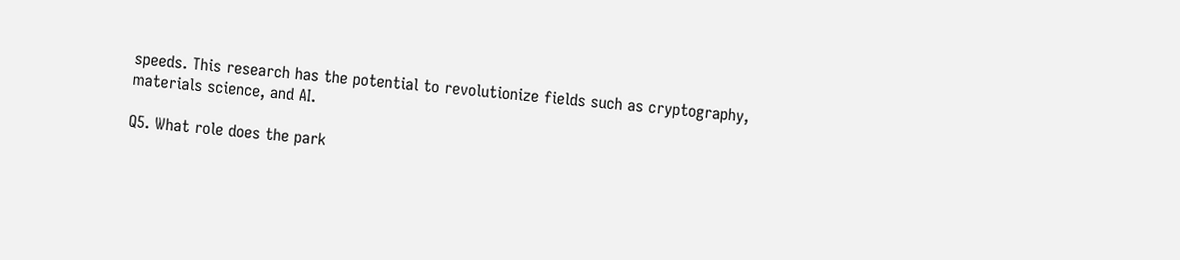speeds. This research has the potential to revolutionize fields such as cryptography, materials science, and AI.

Q5. What role does the park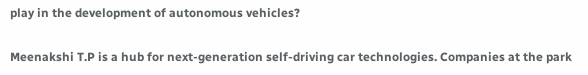play in the development of autonomous vehicles?

Meenakshi T.P is a hub for next-generation self-driving car technologies. Companies at the park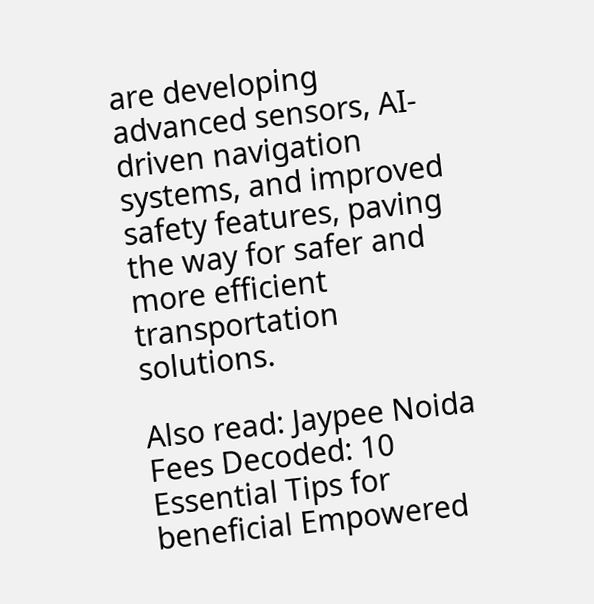are developing advanced sensors, AI-driven navigation systems, and improved safety features, paving the way for safer and more efficient transportation solutions.

Also read: Jaypee Noida Fees Decoded: 10 Essential Tips for beneficial Empowered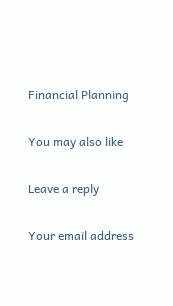Financial Planning

You may also like

Leave a reply

Your email address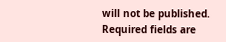will not be published. Required fields are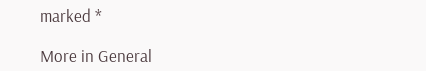marked *

More in General